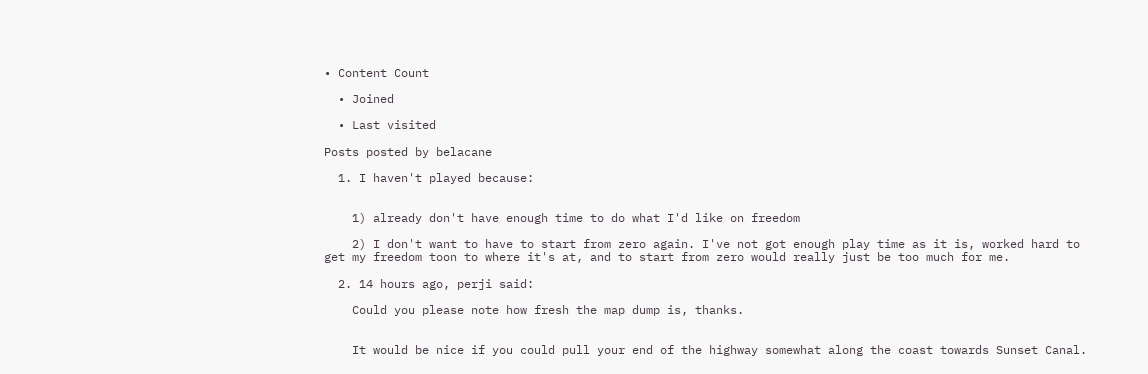• Content Count

  • Joined

  • Last visited

Posts posted by belacane

  1. I haven't played because:


    1) already don't have enough time to do what I'd like on freedom

    2) I don't want to have to start from zero again. I've not got enough play time as it is, worked hard to get my freedom toon to where it's at, and to start from zero would really just be too much for me.

  2. 14 hours ago, perji said:

    Could you please note how fresh the map dump is, thanks.


    It would be nice if you could pull your end of the highway somewhat along the coast towards Sunset Canal.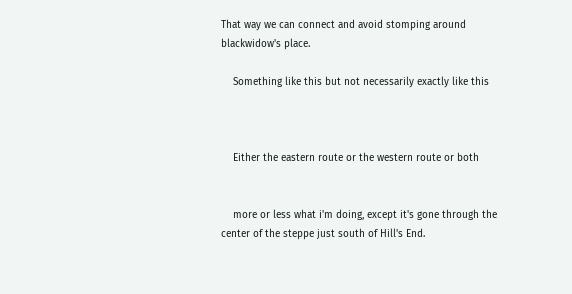That way we can connect and avoid stomping around blackwidow's place.

    Something like this but not necessarily exactly like this



    Either the eastern route or the western route or both


    more or less what i'm doing, except it's gone through the center of the steppe just south of Hill's End.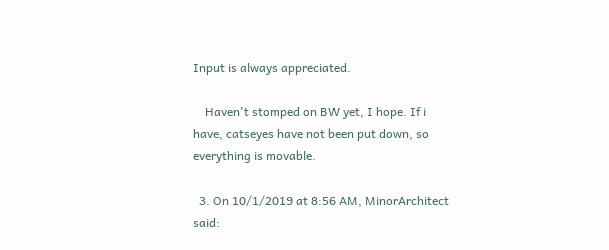Input is always appreciated.

    Haven't stomped on BW yet, I hope. If i have, catseyes have not been put down, so everything is movable.

  3. On 10/1/2019 at 8:56 AM, MinorArchitect said: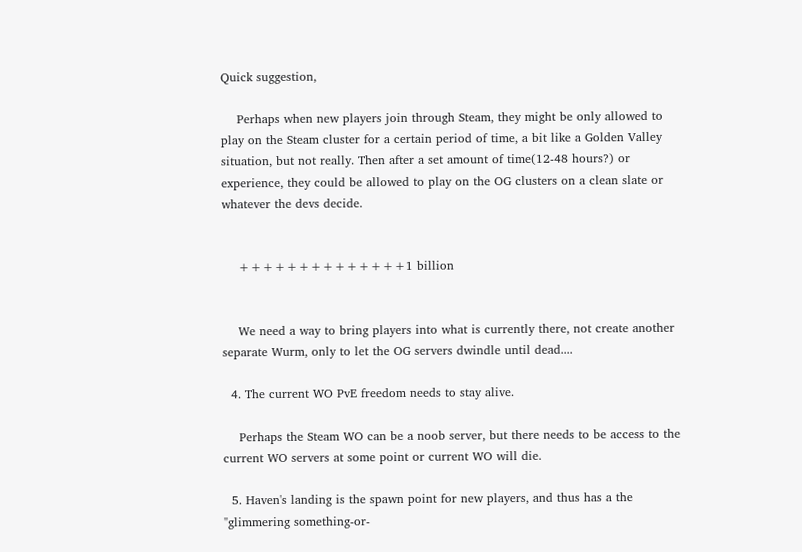Quick suggestion,

    Perhaps when new players join through Steam, they might be only allowed to play on the Steam cluster for a certain period of time, a bit like a Golden Valley situation, but not really. Then after a set amount of time(12-48 hours?) or experience, they could be allowed to play on the OG clusters on a clean slate or whatever the devs decide.


    ++++++++++++++1 billion


    We need a way to bring players into what is currently there, not create another separate Wurm, only to let the OG servers dwindle until dead....

  4. The current WO PvE freedom needs to stay alive.

    Perhaps the Steam WO can be a noob server, but there needs to be access to the current WO servers at some point or current WO will die.

  5. Haven's landing is the spawn point for new players, and thus has a the "glimmering something-or-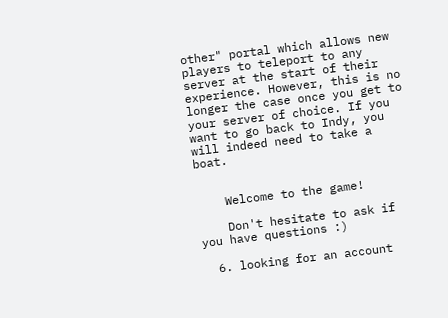other" portal which allows new players to teleport to any server at the start of their experience. However, this is no longer the case once you get to your server of choice. If you want to go back to Indy, you will indeed need to take a boat.


    Welcome to the game!

    Don't hesitate to ask if you have questions :)

  6. looking for an account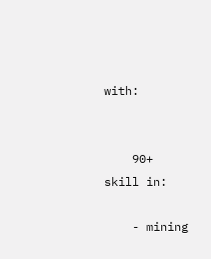with:


    90+ skill in:

    - mining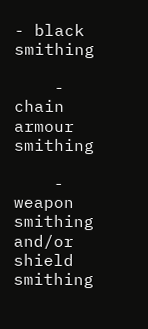- black smithing

    - chain armour smithing

    - weapon smithing and/or shield smithing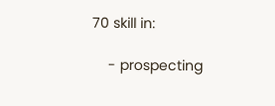70 skill in:

    - prospecting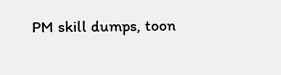PM skill dumps, toon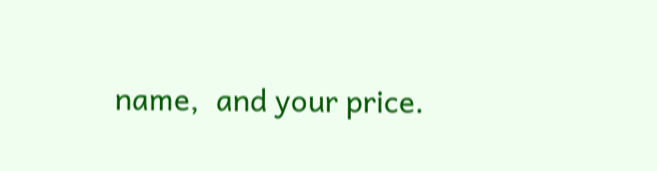name,  and your price.